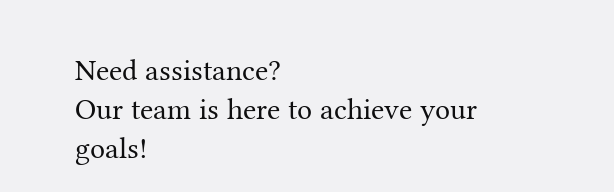Need assistance?
Our team is here to achieve your goals!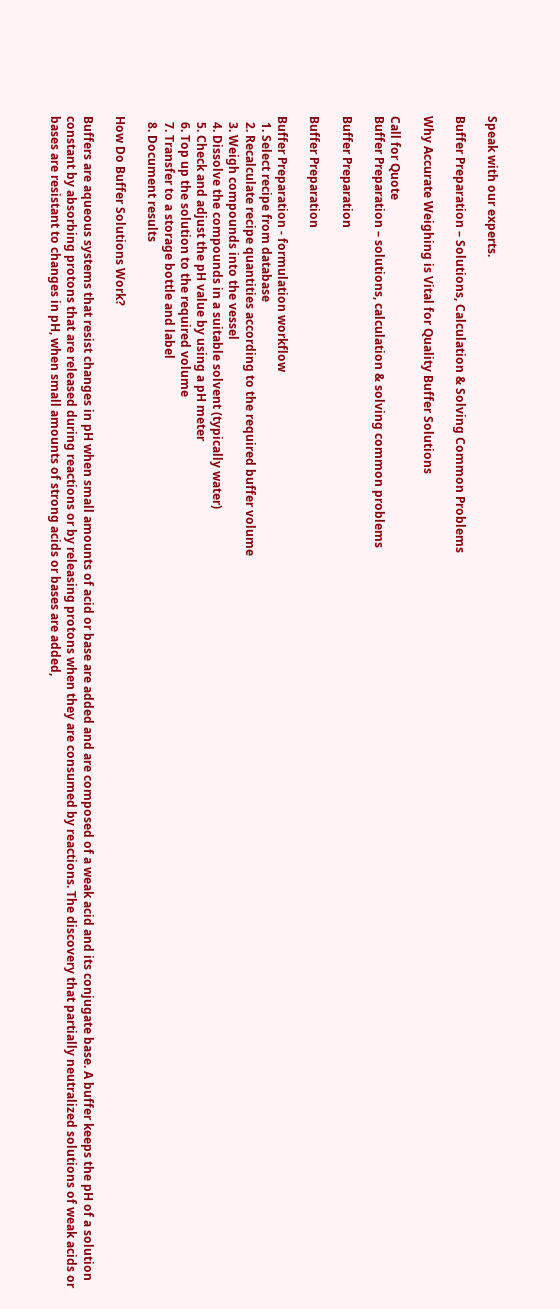Speak with our experts.

Buffer Preparation – Solutions, Calculation & Solving Common Problems

Why Accurate Weighing is Vital for Quality Buffer Solutions

Call for Quote
Buffer Preparation – solutions, calculation & solving common problems

Buffer Preparation

Buffer Preparation

Buffer Preparation - formulation workflow
  1. Select recipe from database
  2. Recalculate recipe quantities according to the required buffer volume
  3. Weigh compounds into the vessel
  4. Dissolve the compounds in a suitable solvent (typically water)
  5. Check and adjust the pH value by using a pH meter
  6. Top up the solution to the required volume
  7. Transfer to a storage bottle and label
  8. Document results

How Do Buffer Solutions Work?

Buffers are aqueous systems that resist changes in pH when small amounts of acid or base are added and are composed of a weak acid and its conjugate base. A buffer keeps the pH of a solution constant by absorbing protons that are released during reactions or by releasing protons when they are consumed by reactions. The discovery that partially neutralized solutions of weak acids or bases are resistant to changes in pH, when small amounts of strong acids or bases are added,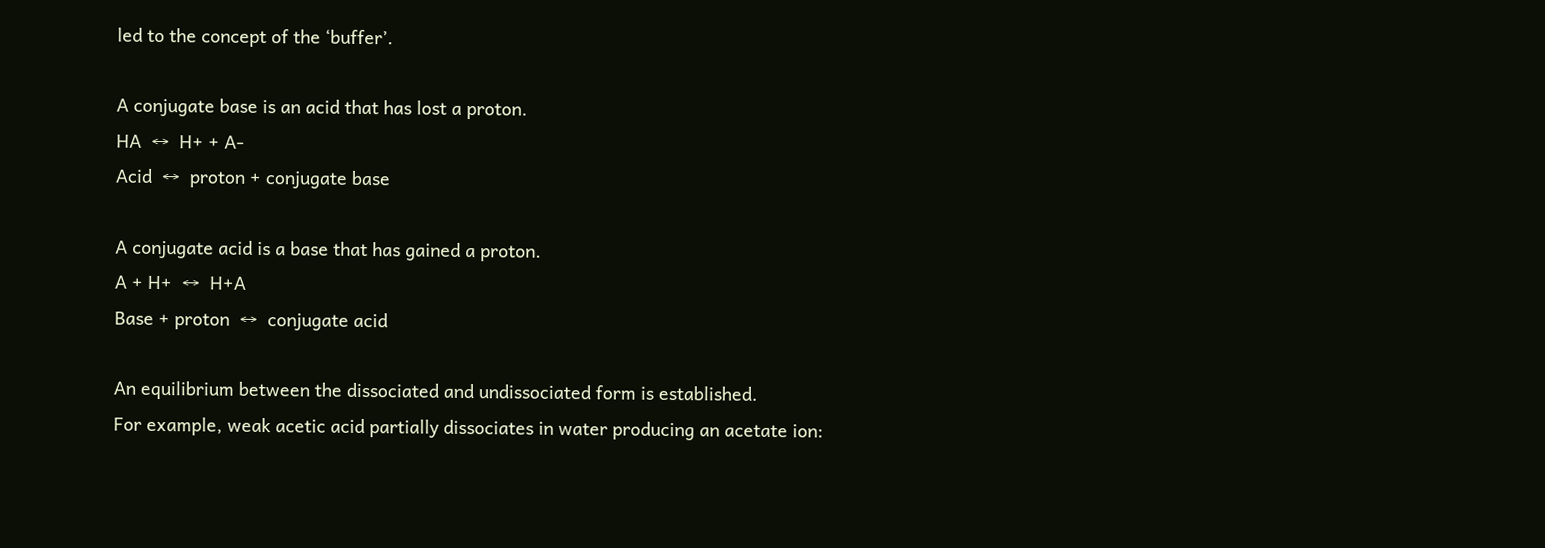led to the concept of the ‘buffer’.

A conjugate base is an acid that has lost a proton.
HA  ↔  H+ + A-
Acid  ↔  proton + conjugate base

A conjugate acid is a base that has gained a proton.
A + H+  ↔  H+A
Base + proton  ↔  conjugate acid

An equilibrium between the dissociated and undissociated form is established.
For example, weak acetic acid partially dissociates in water producing an acetate ion: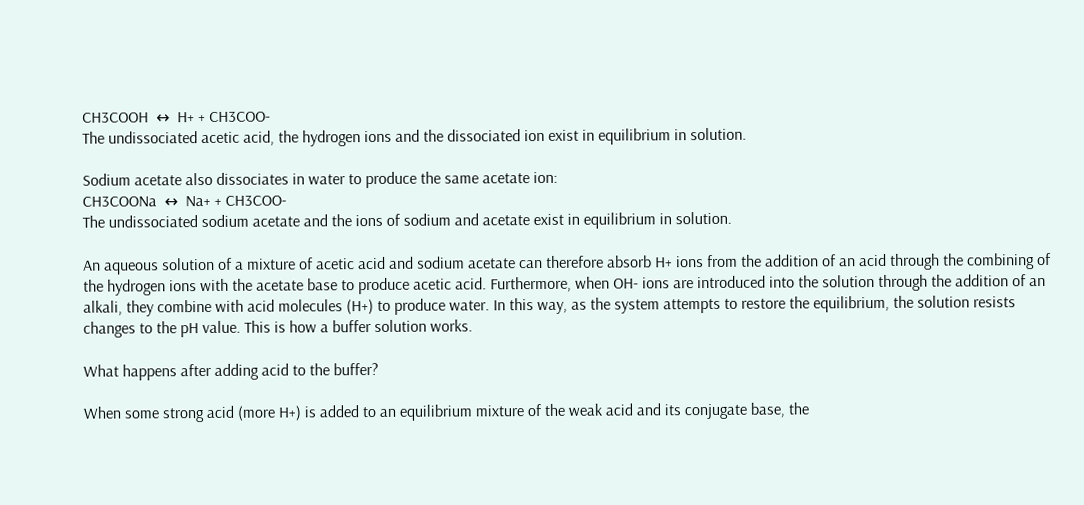CH3COOH  ↔  H+ + CH3COO-
The undissociated acetic acid, the hydrogen ions and the dissociated ion exist in equilibrium in solution.

Sodium acetate also dissociates in water to produce the same acetate ion:
CH3COONa  ↔  Na+ + CH3COO-
The undissociated sodium acetate and the ions of sodium and acetate exist in equilibrium in solution.

An aqueous solution of a mixture of acetic acid and sodium acetate can therefore absorb H+ ions from the addition of an acid through the combining of the hydrogen ions with the acetate base to produce acetic acid. Furthermore, when OH- ions are introduced into the solution through the addition of an alkali, they combine with acid molecules (H+) to produce water. In this way, as the system attempts to restore the equilibrium, the solution resists changes to the pH value. This is how a buffer solution works.

What happens after adding acid to the buffer?

When some strong acid (more H+) is added to an equilibrium mixture of the weak acid and its conjugate base, the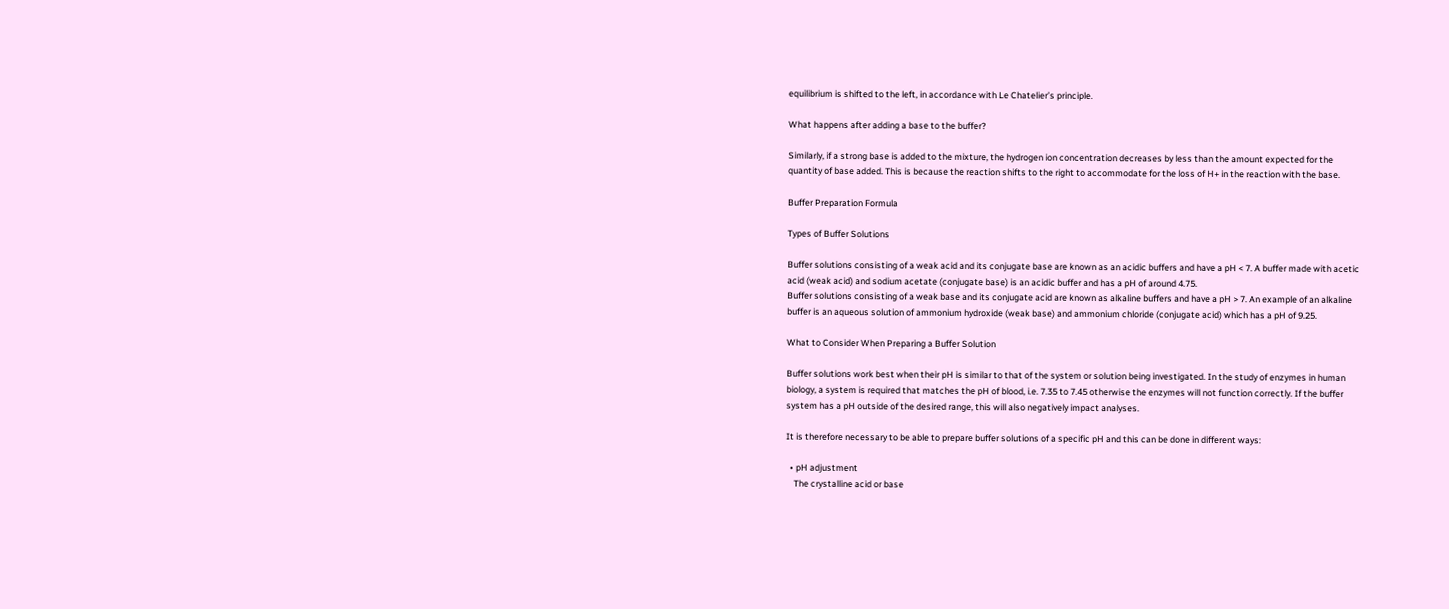equilibrium is shifted to the left, in accordance with Le Chatelier’s principle.

What happens after adding a base to the buffer?

Similarly, if a strong base is added to the mixture, the hydrogen ion concentration decreases by less than the amount expected for the quantity of base added. This is because the reaction shifts to the right to accommodate for the loss of H+ in the reaction with the base.

Buffer Preparation Formula

Types of Buffer Solutions

Buffer solutions consisting of a weak acid and its conjugate base are known as an acidic buffers and have a pH < 7. A buffer made with acetic acid (weak acid) and sodium acetate (conjugate base) is an acidic buffer and has a pH of around 4.75.
Buffer solutions consisting of a weak base and its conjugate acid are known as alkaline buffers and have a pH > 7. An example of an alkaline buffer is an aqueous solution of ammonium hydroxide (weak base) and ammonium chloride (conjugate acid) which has a pH of 9.25.

What to Consider When Preparing a Buffer Solution

Buffer solutions work best when their pH is similar to that of the system or solution being investigated. In the study of enzymes in human biology, a system is required that matches the pH of blood, i.e. 7.35 to 7.45 otherwise the enzymes will not function correctly. If the buffer system has a pH outside of the desired range, this will also negatively impact analyses.

It is therefore necessary to be able to prepare buffer solutions of a specific pH and this can be done in different ways:

  • pH adjustment
    The crystalline acid or base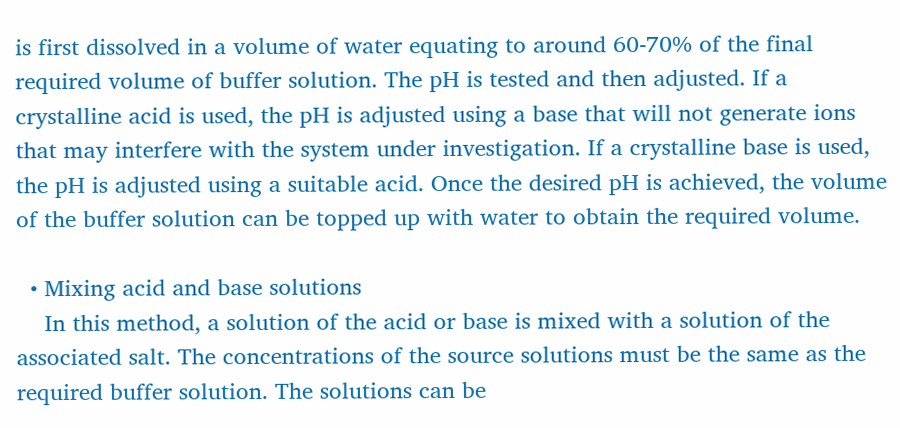is first dissolved in a volume of water equating to around 60-70% of the final required volume of buffer solution. The pH is tested and then adjusted. If a crystalline acid is used, the pH is adjusted using a base that will not generate ions that may interfere with the system under investigation. If a crystalline base is used, the pH is adjusted using a suitable acid. Once the desired pH is achieved, the volume of the buffer solution can be topped up with water to obtain the required volume.

  • Mixing acid and base solutions
    In this method, a solution of the acid or base is mixed with a solution of the associated salt. The concentrations of the source solutions must be the same as the required buffer solution. The solutions can be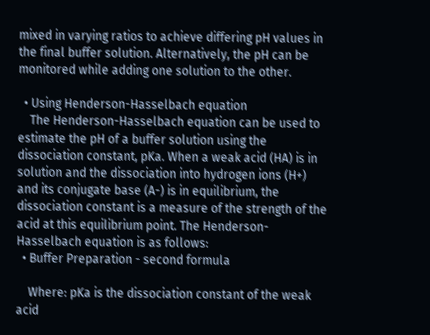mixed in varying ratios to achieve differing pH values in the final buffer solution. Alternatively, the pH can be monitored while adding one solution to the other.

  • Using Henderson-Hasselbach equation
    The Henderson-Hasselbach equation can be used to estimate the pH of a buffer solution using the dissociation constant, pKa. When a weak acid (HA) is in solution and the dissociation into hydrogen ions (H+) and its conjugate base (A-) is in equilibrium, the dissociation constant is a measure of the strength of the acid at this equilibrium point. The Henderson-Hasselbach equation is as follows:
  • Buffer Preparation - second formula

    Where: pKa is the dissociation constant of the weak acid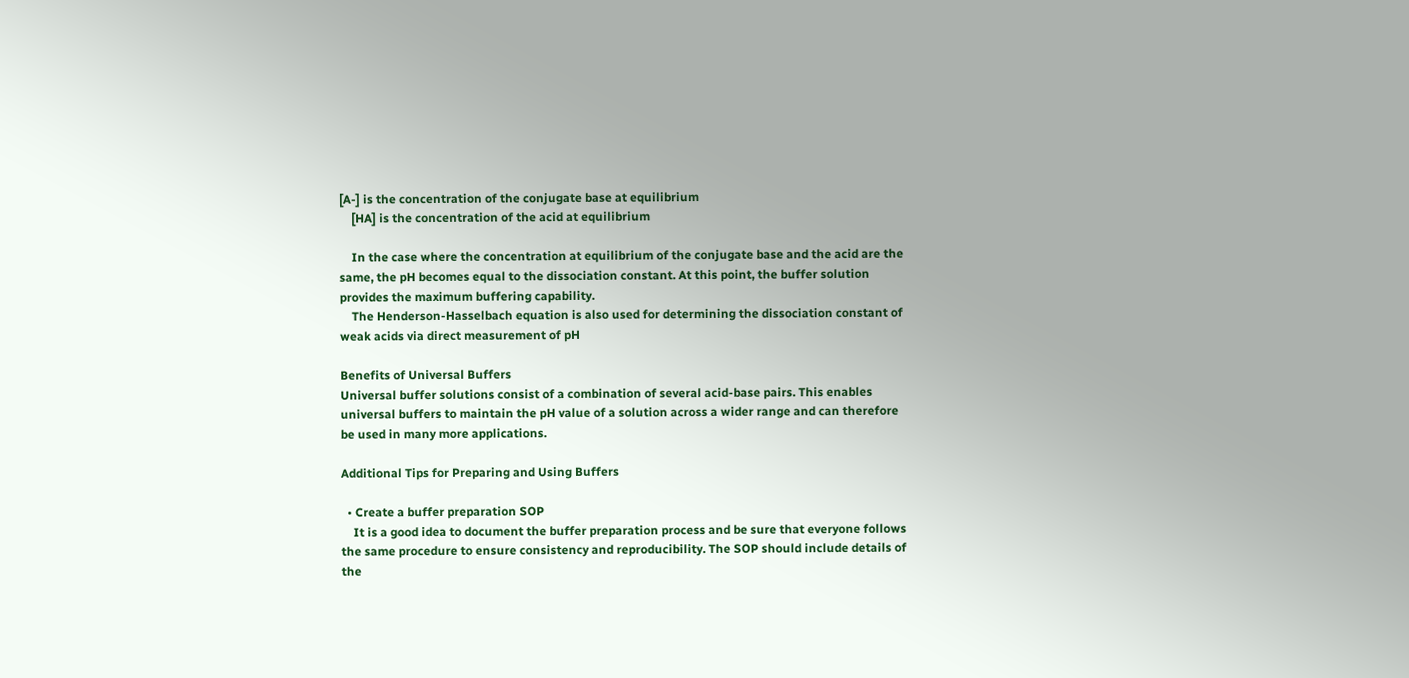[A-] is the concentration of the conjugate base at equilibrium
    [HA] is the concentration of the acid at equilibrium

    In the case where the concentration at equilibrium of the conjugate base and the acid are the same, the pH becomes equal to the dissociation constant. At this point, the buffer solution provides the maximum buffering capability.
    The Henderson-Hasselbach equation is also used for determining the dissociation constant of weak acids via direct measurement of pH

Benefits of Universal Buffers
Universal buffer solutions consist of a combination of several acid-base pairs. This enables universal buffers to maintain the pH value of a solution across a wider range and can therefore be used in many more applications.

Additional Tips for Preparing and Using Buffers

  • Create a buffer preparation SOP
    It is a good idea to document the buffer preparation process and be sure that everyone follows the same procedure to ensure consistency and reproducibility. The SOP should include details of the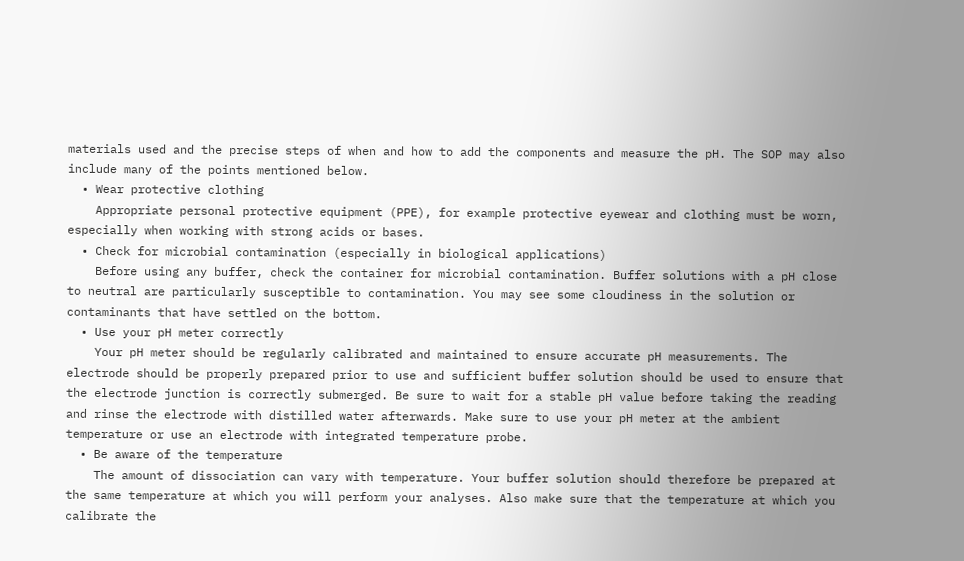materials used and the precise steps of when and how to add the components and measure the pH. The SOP may also include many of the points mentioned below.
  • Wear protective clothing
    Appropriate personal protective equipment (PPE), for example protective eyewear and clothing must be worn, especially when working with strong acids or bases.
  • Check for microbial contamination (especially in biological applications)
    Before using any buffer, check the container for microbial contamination. Buffer solutions with a pH close to neutral are particularly susceptible to contamination. You may see some cloudiness in the solution or contaminants that have settled on the bottom.
  • Use your pH meter correctly
    Your pH meter should be regularly calibrated and maintained to ensure accurate pH measurements. The electrode should be properly prepared prior to use and sufficient buffer solution should be used to ensure that the electrode junction is correctly submerged. Be sure to wait for a stable pH value before taking the reading and rinse the electrode with distilled water afterwards. Make sure to use your pH meter at the ambient temperature or use an electrode with integrated temperature probe.
  • Be aware of the temperature
    The amount of dissociation can vary with temperature. Your buffer solution should therefore be prepared at the same temperature at which you will perform your analyses. Also make sure that the temperature at which you calibrate the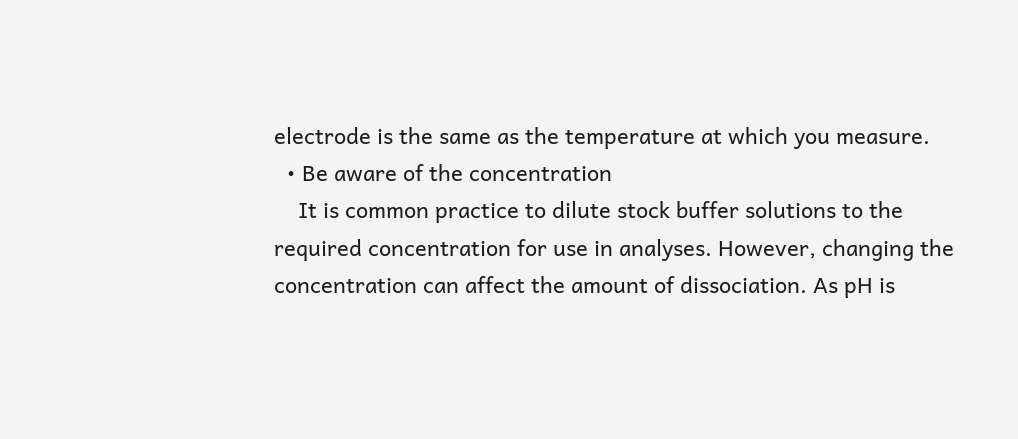electrode is the same as the temperature at which you measure.
  • Be aware of the concentration
    It is common practice to dilute stock buffer solutions to the required concentration for use in analyses. However, changing the concentration can affect the amount of dissociation. As pH is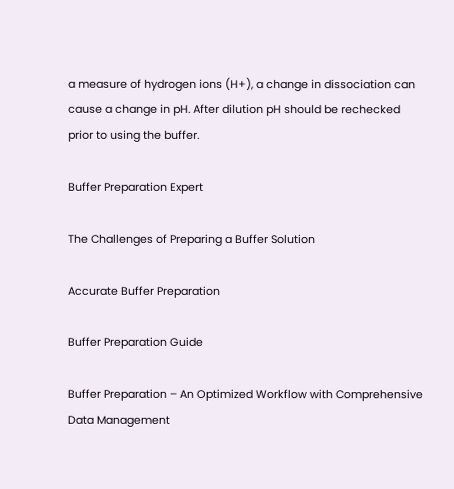a measure of hydrogen ions (H+), a change in dissociation can cause a change in pH. After dilution pH should be rechecked prior to using the buffer.

Buffer Preparation Expert

The Challenges of Preparing a Buffer Solution

Accurate Buffer Preparation

Buffer Preparation Guide

Buffer Preparation – An Optimized Workflow with Comprehensive Data Management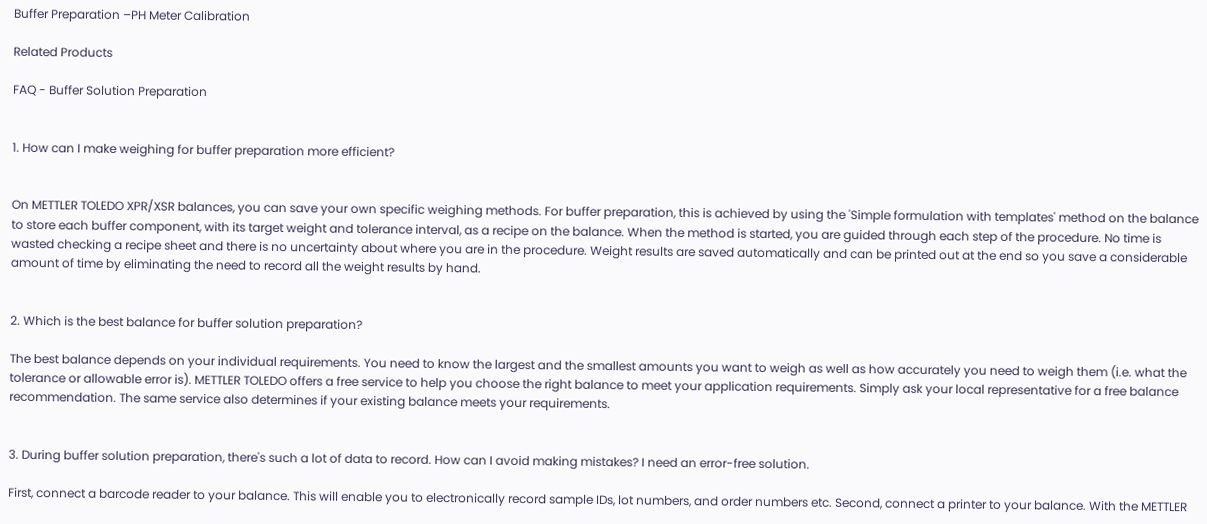Buffer Preparation –PH Meter Calibration

Related Products

FAQ - Buffer Solution Preparation


1. How can I make weighing for buffer preparation more efficient?


On METTLER TOLEDO XPR/XSR balances, you can save your own specific weighing methods. For buffer preparation, this is achieved by using the 'Simple formulation with templates' method on the balance to store each buffer component, with its target weight and tolerance interval, as a recipe on the balance. When the method is started, you are guided through each step of the procedure. No time is wasted checking a recipe sheet and there is no uncertainty about where you are in the procedure. Weight results are saved automatically and can be printed out at the end so you save a considerable amount of time by eliminating the need to record all the weight results by hand.


2. Which is the best balance for buffer solution preparation?

The best balance depends on your individual requirements. You need to know the largest and the smallest amounts you want to weigh as well as how accurately you need to weigh them (i.e. what the tolerance or allowable error is). METTLER TOLEDO offers a free service to help you choose the right balance to meet your application requirements. Simply ask your local representative for a free balance recommendation. The same service also determines if your existing balance meets your requirements.


3. During buffer solution preparation, there's such a lot of data to record. How can I avoid making mistakes? I need an error-free solution.

First, connect a barcode reader to your balance. This will enable you to electronically record sample IDs, lot numbers, and order numbers etc. Second, connect a printer to your balance. With the METTLER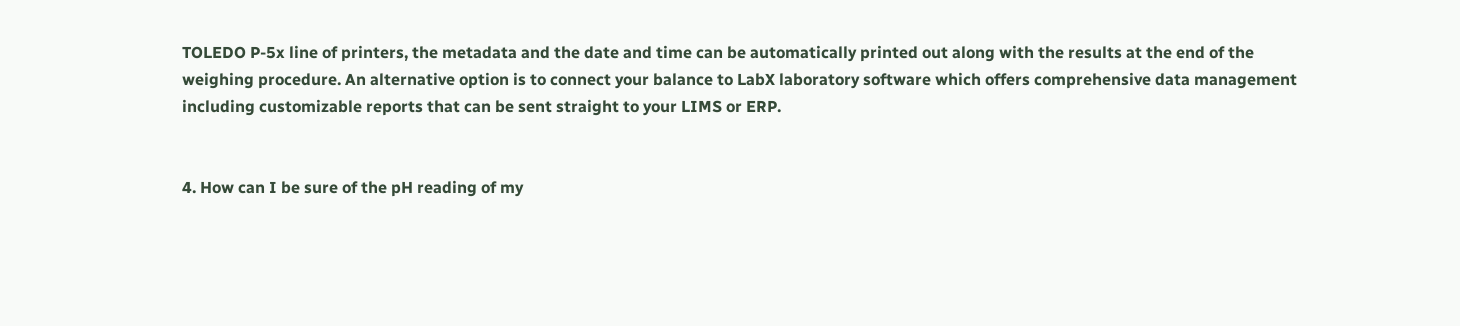TOLEDO P-5x line of printers, the metadata and the date and time can be automatically printed out along with the results at the end of the weighing procedure. An alternative option is to connect your balance to LabX laboratory software which offers comprehensive data management including customizable reports that can be sent straight to your LIMS or ERP.


4. How can I be sure of the pH reading of my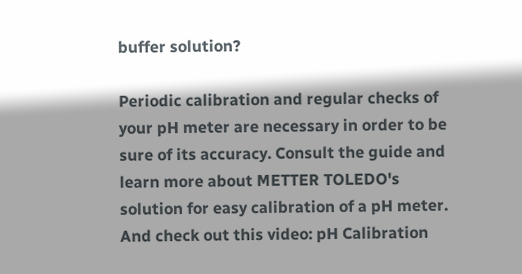buffer solution?

Periodic calibration and regular checks of your pH meter are necessary in order to be sure of its accuracy. Consult the guide and learn more about METTER TOLEDO's solution for easy calibration of a pH meter. And check out this video: pH Calibration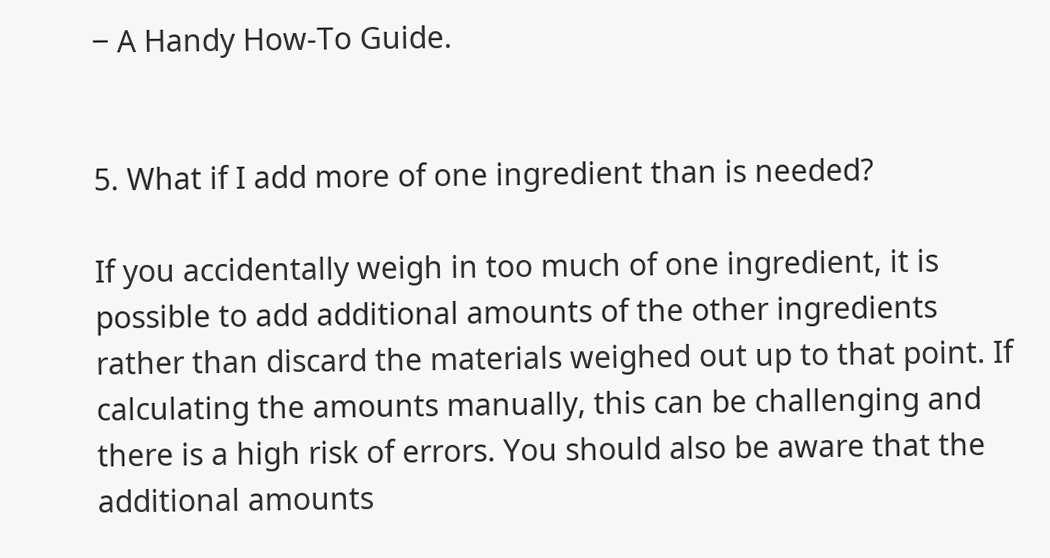‒ A Handy How-To Guide.


5. What if I add more of one ingredient than is needed?

If you accidentally weigh in too much of one ingredient, it is possible to add additional amounts of the other ingredients rather than discard the materials weighed out up to that point. If calculating the amounts manually, this can be challenging and there is a high risk of errors. You should also be aware that the additional amounts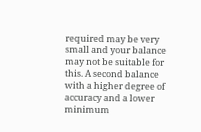required may be very small and your balance may not be suitable for this. A second balance with a higher degree of accuracy and a lower minimum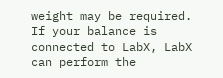weight may be required. If your balance is connected to LabX, LabX can perform the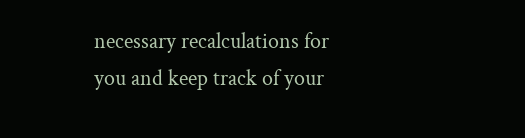necessary recalculations for you and keep track of your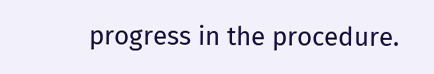progress in the procedure.